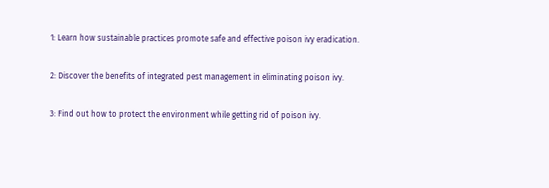1: Learn how sustainable practices promote safe and effective poison ivy eradication.

2: Discover the benefits of integrated pest management in eliminating poison ivy.

3: Find out how to protect the environment while getting rid of poison ivy.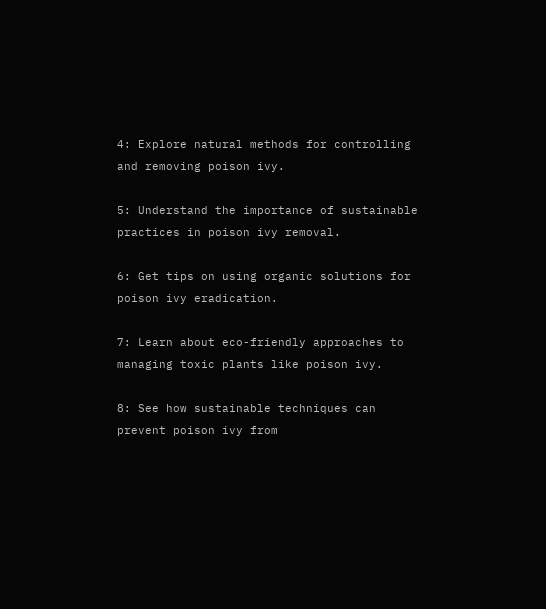4: Explore natural methods for controlling and removing poison ivy.

5: Understand the importance of sustainable practices in poison ivy removal.

6: Get tips on using organic solutions for poison ivy eradication.

7: Learn about eco-friendly approaches to managing toxic plants like poison ivy.

8: See how sustainable techniques can prevent poison ivy from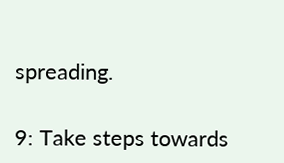spreading.

9: Take steps towards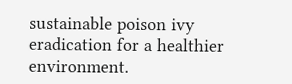sustainable poison ivy eradication for a healthier environment.